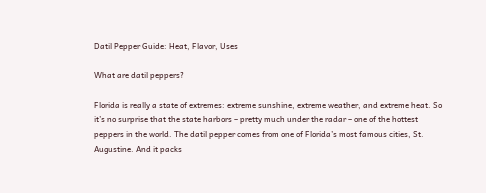Datil Pepper Guide: Heat, Flavor, Uses

What are datil peppers?

Florida is really a state of extremes: extreme sunshine, extreme weather, and extreme heat. So it’s no surprise that the state harbors – pretty much under the radar – one of the hottest peppers in the world. The datil pepper comes from one of Florida’s most famous cities, St. Augustine. And it packs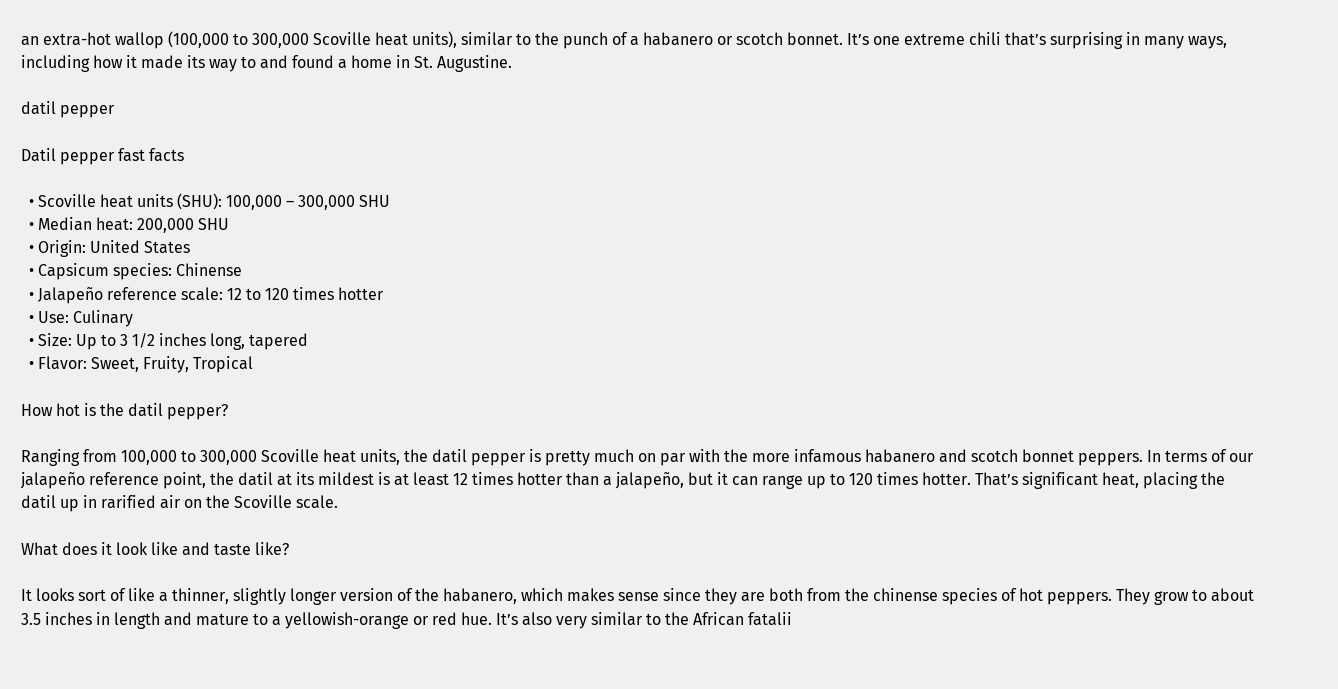an extra-hot wallop (100,000 to 300,000 Scoville heat units), similar to the punch of a habanero or scotch bonnet. It’s one extreme chili that’s surprising in many ways, including how it made its way to and found a home in St. Augustine.

datil pepper

Datil pepper fast facts

  • Scoville heat units (SHU): 100,000 – 300,000 SHU
  • Median heat: 200,000 SHU
  • Origin: United States
  • Capsicum species: Chinense
  • Jalapeño reference scale: 12 to 120 times hotter
  • Use: Culinary
  • Size: Up to 3 1/2 inches long, tapered
  • Flavor: Sweet, Fruity, Tropical

How hot is the datil pepper?

Ranging from 100,000 to 300,000 Scoville heat units, the datil pepper is pretty much on par with the more infamous habanero and scotch bonnet peppers. In terms of our jalapeño reference point, the datil at its mildest is at least 12 times hotter than a jalapeño, but it can range up to 120 times hotter. That’s significant heat, placing the datil up in rarified air on the Scoville scale.

What does it look like and taste like?

It looks sort of like a thinner, slightly longer version of the habanero, which makes sense since they are both from the chinense species of hot peppers. They grow to about 3.5 inches in length and mature to a yellowish-orange or red hue. It’s also very similar to the African fatalii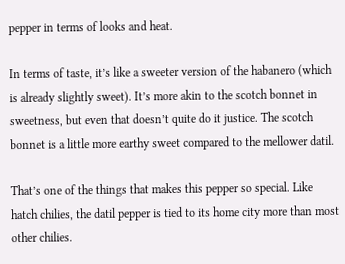pepper in terms of looks and heat.

In terms of taste, it’s like a sweeter version of the habanero (which is already slightly sweet). It’s more akin to the scotch bonnet in sweetness, but even that doesn’t quite do it justice. The scotch bonnet is a little more earthy sweet compared to the mellower datil.

That’s one of the things that makes this pepper so special. Like hatch chilies, the datil pepper is tied to its home city more than most other chilies.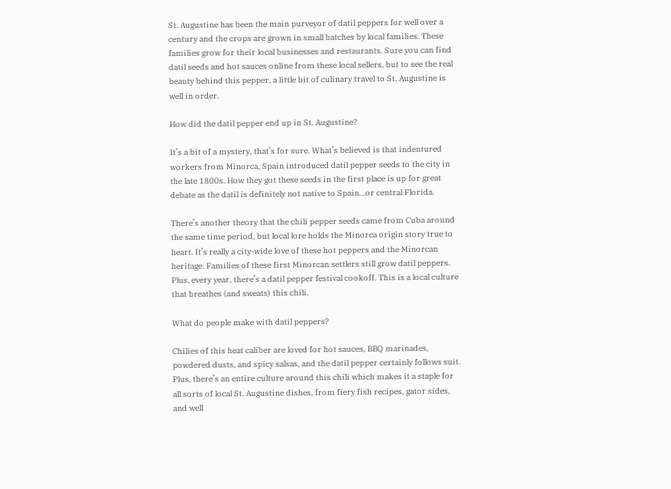St. Augustine has been the main purveyor of datil peppers for well over a century and the crops are grown in small batches by local families. These families grow for their local businesses and restaurants. Sure you can find datil seeds and hot sauces online from these local sellers, but to see the real beauty behind this pepper, a little bit of culinary travel to St. Augustine is well in order.

How did the datil pepper end up in St. Augustine?

It’s a bit of a mystery, that’s for sure. What’s believed is that indentured workers from Minorca, Spain introduced datil pepper seeds to the city in the late 1800s. How they got these seeds in the first place is up for great debate as the datil is definitely not native to Spain…or central Florida.

There’s another theory that the chili pepper seeds came from Cuba around the same time period, but local lore holds the Minorca origin story true to heart. It’s really a city-wide love of these hot peppers and the Minorcan heritage. Families of these first Minorcan settlers still grow datil peppers. Plus, every year, there’s a datil pepper festival cookoff. This is a local culture that breathes (and sweats) this chili.

What do people make with datil peppers?

Chilies of this heat caliber are loved for hot sauces, BBQ marinades, powdered dusts, and spicy salsas, and the datil pepper certainly follows suit. Plus, there’s an entire culture around this chili which makes it a staple for all sorts of local St. Augustine dishes, from fiery fish recipes, gator sides, and well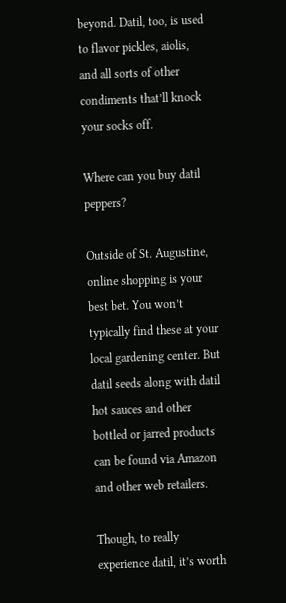beyond. Datil, too, is used to flavor pickles, aiolis, and all sorts of other condiments that’ll knock your socks off.

Where can you buy datil peppers?

Outside of St. Augustine, online shopping is your best bet. You won’t typically find these at your local gardening center. But datil seeds along with datil hot sauces and other bottled or jarred products can be found via Amazon and other web retailers.

Though, to really experience datil, it’s worth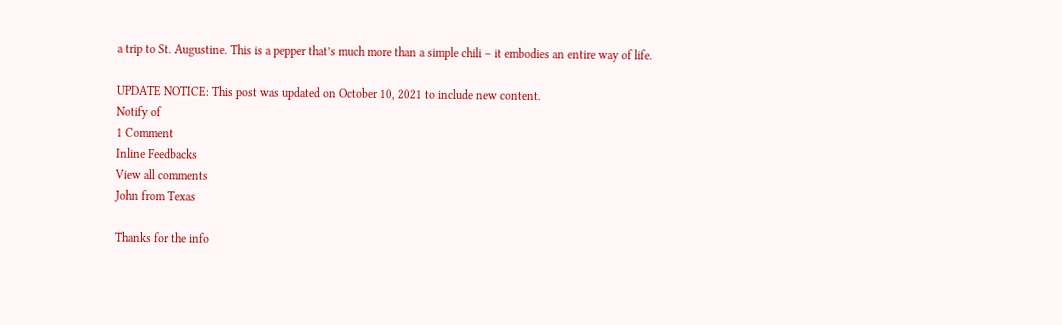a trip to St. Augustine. This is a pepper that’s much more than a simple chili – it embodies an entire way of life.

UPDATE NOTICE: This post was updated on October 10, 2021 to include new content.
Notify of
1 Comment
Inline Feedbacks
View all comments
John from Texas

Thanks for the info